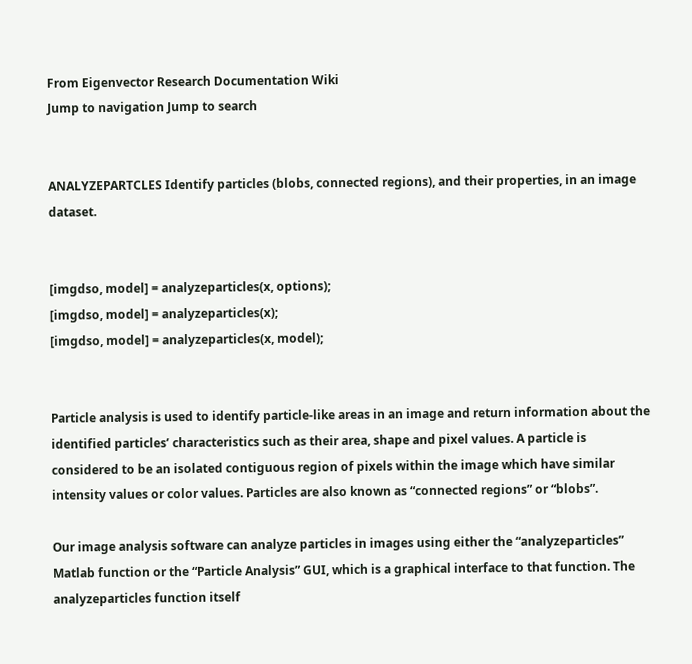From Eigenvector Research Documentation Wiki
Jump to navigation Jump to search


ANALYZEPARTCLES Identify particles (blobs, connected regions), and their properties, in an image dataset.


[imgdso, model] = analyzeparticles(x, options);
[imgdso, model] = analyzeparticles(x);
[imgdso, model] = analyzeparticles(x, model);


Particle analysis is used to identify particle-like areas in an image and return information about the identified particles’ characteristics such as their area, shape and pixel values. A particle is considered to be an isolated contiguous region of pixels within the image which have similar intensity values or color values. Particles are also known as “connected regions” or “blobs”.

Our image analysis software can analyze particles in images using either the “analyzeparticles” Matlab function or the “Particle Analysis” GUI, which is a graphical interface to that function. The analyzeparticles function itself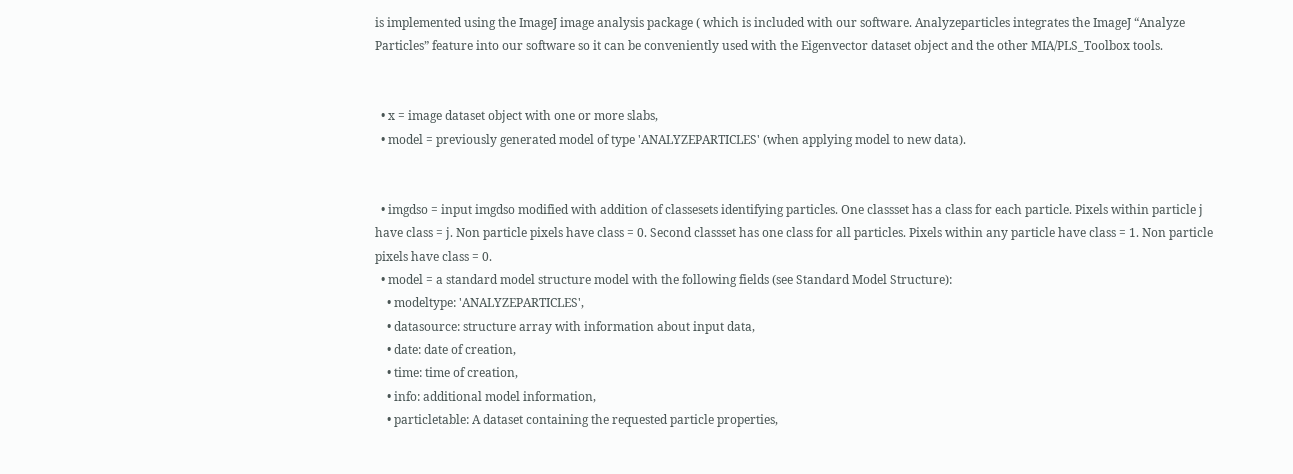is implemented using the ImageJ image analysis package ( which is included with our software. Analyzeparticles integrates the ImageJ “Analyze Particles” feature into our software so it can be conveniently used with the Eigenvector dataset object and the other MIA/PLS_Toolbox tools.


  • x = image dataset object with one or more slabs,
  • model = previously generated model of type 'ANALYZEPARTICLES' (when applying model to new data).


  • imgdso = input imgdso modified with addition of classesets identifying particles. One classset has a class for each particle. Pixels within particle j have class = j. Non particle pixels have class = 0. Second classset has one class for all particles. Pixels within any particle have class = 1. Non particle pixels have class = 0.
  • model = a standard model structure model with the following fields (see Standard Model Structure):
    • modeltype: 'ANALYZEPARTICLES',
    • datasource: structure array with information about input data,
    • date: date of creation,
    • time: time of creation,
    • info: additional model information,
    • particletable: A dataset containing the requested particle properties,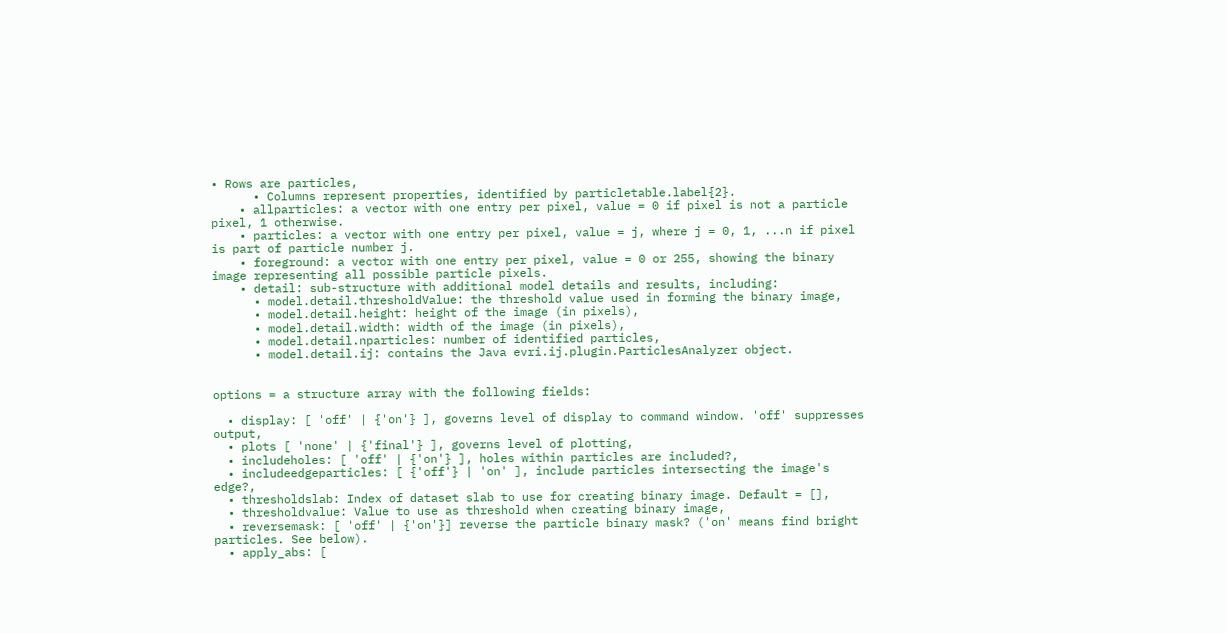• Rows are particles,
      • Columns represent properties, identified by particletable.label{2}.
    • allparticles: a vector with one entry per pixel, value = 0 if pixel is not a particle pixel, 1 otherwise.
    • particles: a vector with one entry per pixel, value = j, where j = 0, 1, ...n if pixel is part of particle number j.
    • foreground: a vector with one entry per pixel, value = 0 or 255, showing the binary image representing all possible particle pixels.
    • detail: sub-structure with additional model details and results, including:
      • model.detail.thresholdValue: the threshold value used in forming the binary image,
      • model.detail.height: height of the image (in pixels),
      • model.detail.width: width of the image (in pixels),
      • model.detail.nparticles: number of identified particles,
      • model.detail.ij: contains the Java evri.ij.plugin.ParticlesAnalyzer object.


options = a structure array with the following fields:

  • display: [ 'off' | {'on'} ], governs level of display to command window. 'off' suppresses output,
  • plots [ 'none' | {'final'} ], governs level of plotting,
  • includeholes: [ 'off' | {'on'} ], holes within particles are included?,
  • includeedgeparticles: [ {'off'} | 'on' ], include particles intersecting the image's edge?,
  • thresholdslab: Index of dataset slab to use for creating binary image. Default = [],
  • thresholdvalue: Value to use as threshold when creating binary image,
  • reversemask: [ 'off' | {'on'}] reverse the particle binary mask? ('on' means find bright particles. See below).
  • apply_abs: [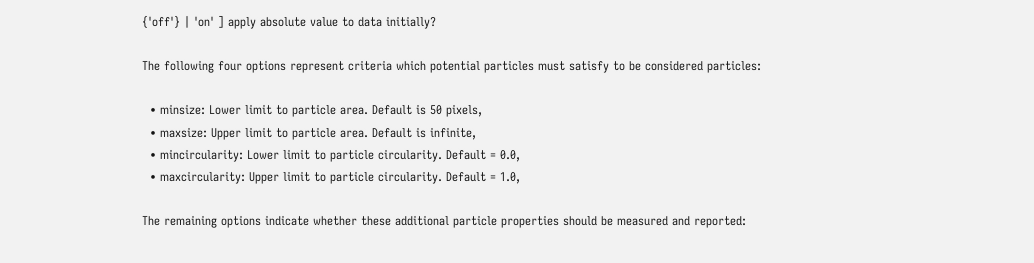{'off'} | 'on' ] apply absolute value to data initially?

The following four options represent criteria which potential particles must satisfy to be considered particles:

  • minsize: Lower limit to particle area. Default is 50 pixels,
  • maxsize: Upper limit to particle area. Default is infinite,
  • mincircularity: Lower limit to particle circularity. Default = 0.0,
  • maxcircularity: Upper limit to particle circularity. Default = 1.0,

The remaining options indicate whether these additional particle properties should be measured and reported: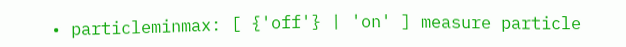• particleminmax: [ {'off'} | 'on' ] measure particle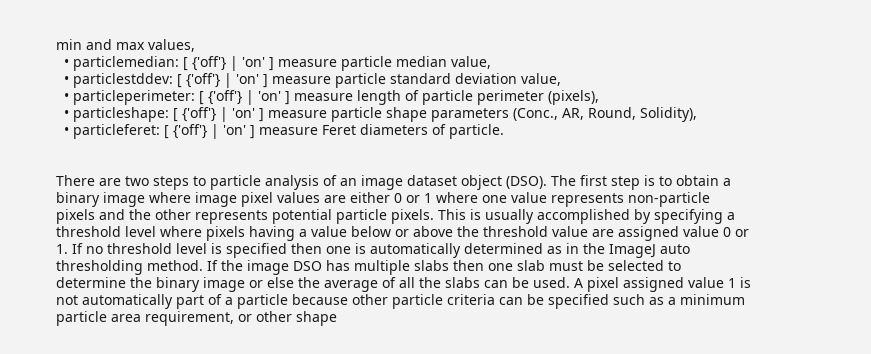min and max values,
  • particlemedian: [ {'off'} | 'on' ] measure particle median value,
  • particlestddev: [ {'off'} | 'on' ] measure particle standard deviation value,
  • particleperimeter: [ {'off'} | 'on' ] measure length of particle perimeter (pixels),
  • particleshape: [ {'off'} | 'on' ] measure particle shape parameters (Conc., AR, Round, Solidity),
  • particleferet: [ {'off'} | 'on' ] measure Feret diameters of particle.


There are two steps to particle analysis of an image dataset object (DSO). The first step is to obtain a binary image where image pixel values are either 0 or 1 where one value represents non-particle pixels and the other represents potential particle pixels. This is usually accomplished by specifying a threshold level where pixels having a value below or above the threshold value are assigned value 0 or 1. If no threshold level is specified then one is automatically determined as in the ImageJ auto thresholding method. If the image DSO has multiple slabs then one slab must be selected to determine the binary image or else the average of all the slabs can be used. A pixel assigned value 1 is not automatically part of a particle because other particle criteria can be specified such as a minimum particle area requirement, or other shape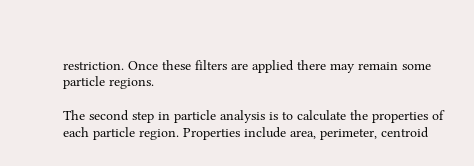restriction. Once these filters are applied there may remain some particle regions.

The second step in particle analysis is to calculate the properties of each particle region. Properties include area, perimeter, centroid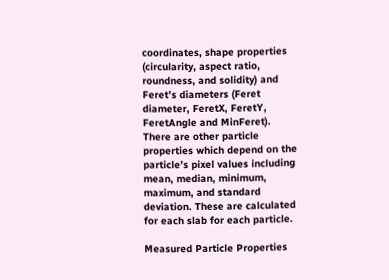coordinates, shape properties (circularity, aspect ratio, roundness, and solidity) and Feret’s diameters (Feret diameter, FeretX, FeretY, FeretAngle and MinFeret). There are other particle properties which depend on the particle’s pixel values including mean, median, minimum, maximum, and standard deviation. These are calculated for each slab for each particle.

Measured Particle Properties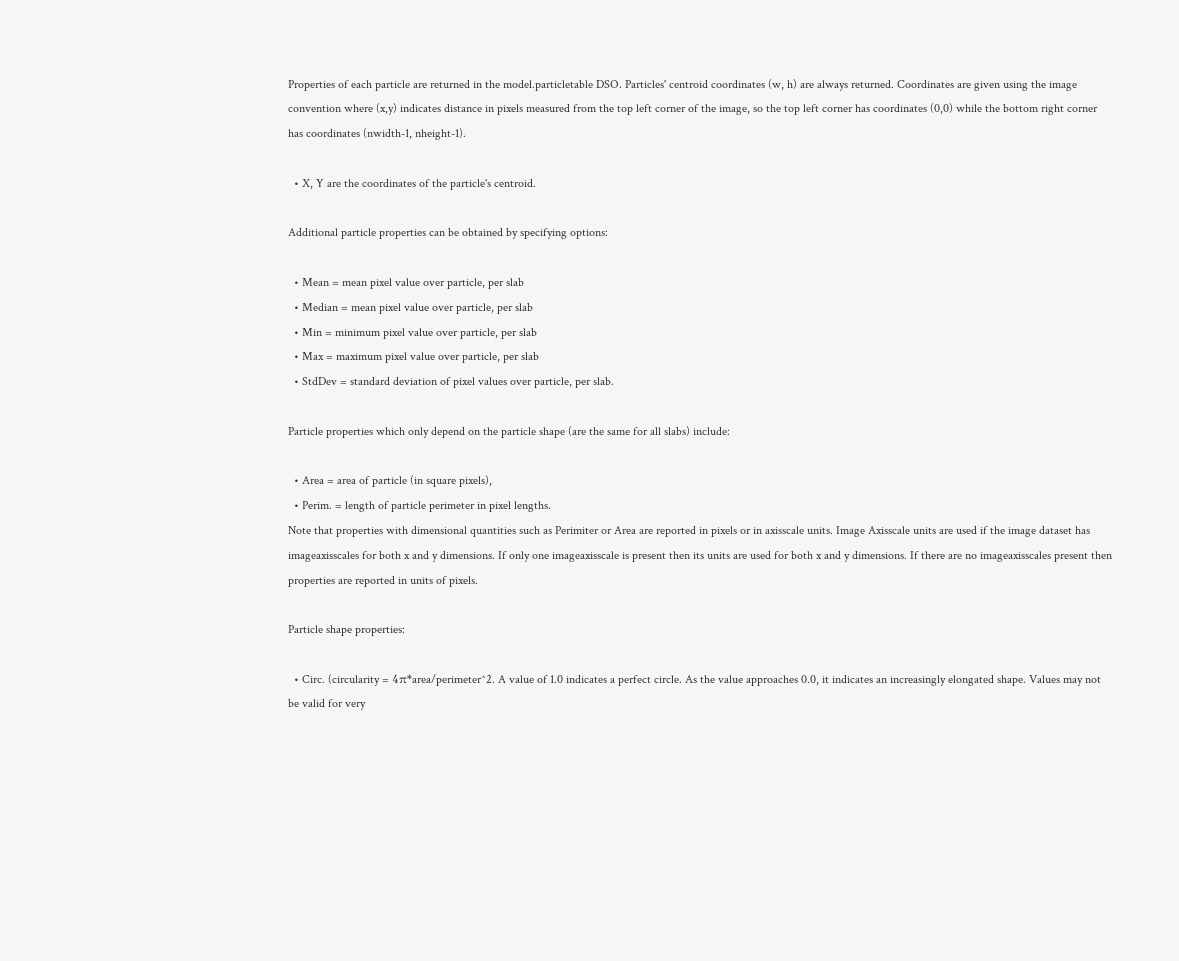Properties of each particle are returned in the model.particletable DSO. Particles' centroid coordinates (w, h) are always returned. Coordinates are given using the image convention where (x,y) indicates distance in pixels measured from the top left corner of the image, so the top left corner has coordinates (0,0) while the bottom right corner has coordinates (nwidth-1, nheight-1).

  • X, Y are the coordinates of the particle's centroid.

Additional particle properties can be obtained by specifying options:

  • Mean = mean pixel value over particle, per slab
  • Median = mean pixel value over particle, per slab
  • Min = minimum pixel value over particle, per slab
  • Max = maximum pixel value over particle, per slab
  • StdDev = standard deviation of pixel values over particle, per slab.

Particle properties which only depend on the particle shape (are the same for all slabs) include:

  • Area = area of particle (in square pixels),
  • Perim. = length of particle perimeter in pixel lengths.
Note that properties with dimensional quantities such as Perimiter or Area are reported in pixels or in axisscale units. Image Axisscale units are used if the image dataset has imageaxisscales for both x and y dimensions. If only one imageaxisscale is present then its units are used for both x and y dimensions. If there are no imageaxisscales present then properties are reported in units of pixels.

Particle shape properties:

  • Circ. (circularity = 4π*area/perimeter^2. A value of 1.0 indicates a perfect circle. As the value approaches 0.0, it indicates an increasingly elongated shape. Values may not be valid for very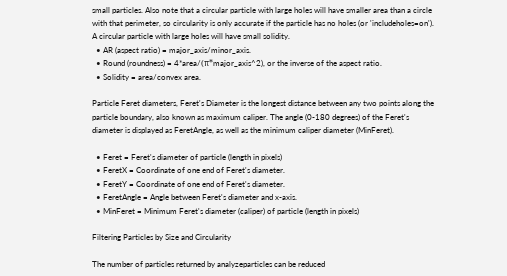small particles. Also note that a circular particle with large holes will have smaller area than a circle with that perimeter, so circularity is only accurate if the particle has no holes (or 'includeholes=on'). A circular particle with large holes will have small solidity.
  • AR (aspect ratio) = major_axis/minor_axis.
  • Round (roundness) = 4*area/(π*major_axis^2), or the inverse of the aspect ratio.
  • Solidity = area/convex area.

Particle Feret diameters, Feret's Diameter is the longest distance between any two points along the particle boundary, also known as maximum caliper. The angle (0-180 degrees) of the Feret's diameter is displayed as FeretAngle, as well as the minimum caliper diameter (MinFeret).

  • Feret = Feret's diameter of particle (length in pixels)
  • FeretX = Coordinate of one end of Feret's diameter.
  • FeretY = Coordinate of one end of Feret's diameter.
  • FeretAngle = Angle between Feret's diameter and x-axis.
  • MinFeret = Minimum Feret's diameter (caliper) of particle (length in pixels)

Filtering Particles by Size and Circularity

The number of particles returned by analyzeparticles can be reduced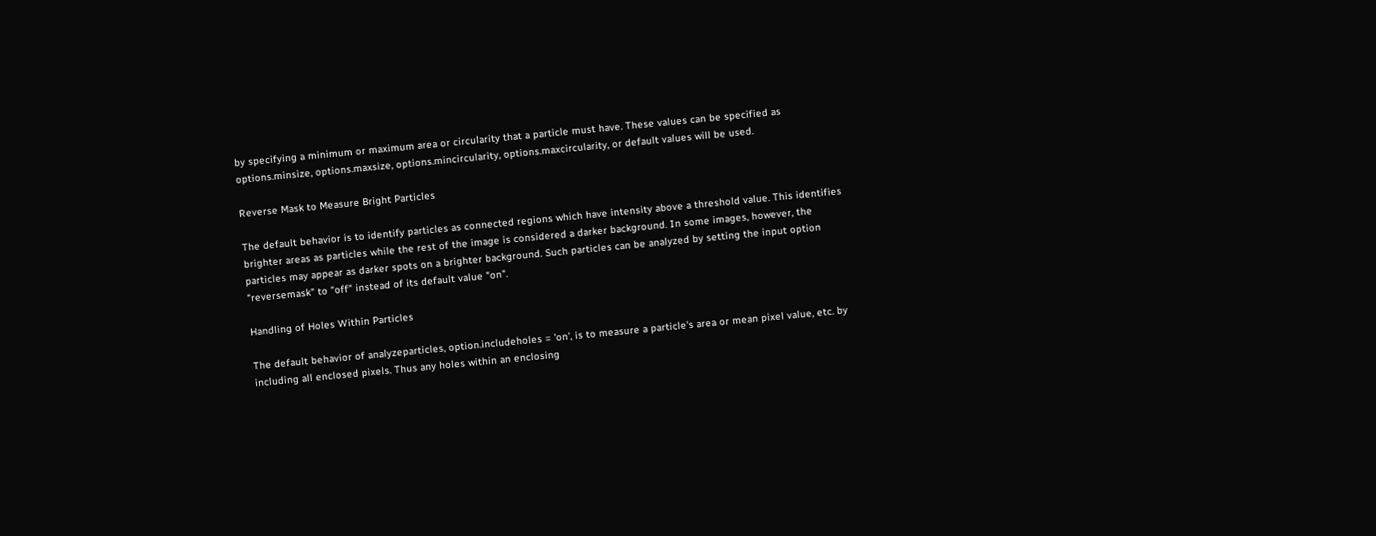by specifying a minimum or maximum area or circularity that a particle must have. These values can be specified as options.minsize, options.maxsize, options.mincircularity, options.maxcircularity, or default values will be used.

Reverse Mask to Measure Bright Particles

The default behavior is to identify particles as connected regions which have intensity above a threshold value. This identifies brighter areas as particles while the rest of the image is considered a darker background. In some images, however, the particles may appear as darker spots on a brighter background. Such particles can be analyzed by setting the input option "reversemask" to "off" instead of its default value "on".

Handling of Holes Within Particles

The default behavior of analyzeparticles, option.includeholes = 'on', is to measure a particle's area or mean pixel value, etc. by including all enclosed pixels. Thus any holes within an enclosing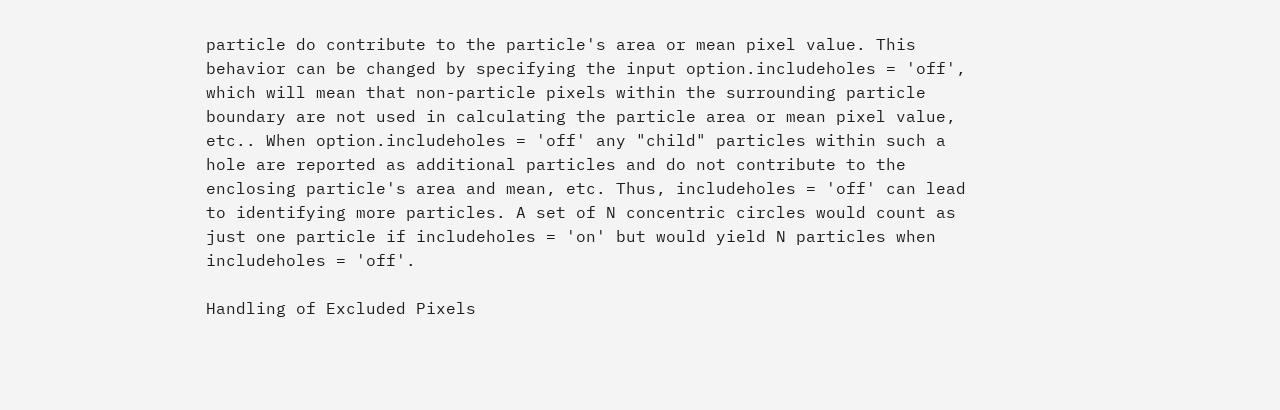particle do contribute to the particle's area or mean pixel value. This behavior can be changed by specifying the input option.includeholes = 'off', which will mean that non-particle pixels within the surrounding particle boundary are not used in calculating the particle area or mean pixel value, etc.. When option.includeholes = 'off' any "child" particles within such a hole are reported as additional particles and do not contribute to the enclosing particle's area and mean, etc. Thus, includeholes = 'off' can lead to identifying more particles. A set of N concentric circles would count as just one particle if includeholes = 'on' but would yield N particles when includeholes = 'off'.

Handling of Excluded Pixels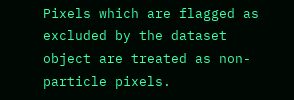Pixels which are flagged as excluded by the dataset object are treated as non-particle pixels.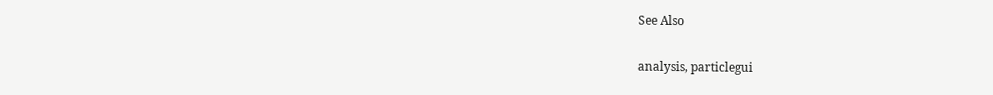See Also

analysis, particlegui